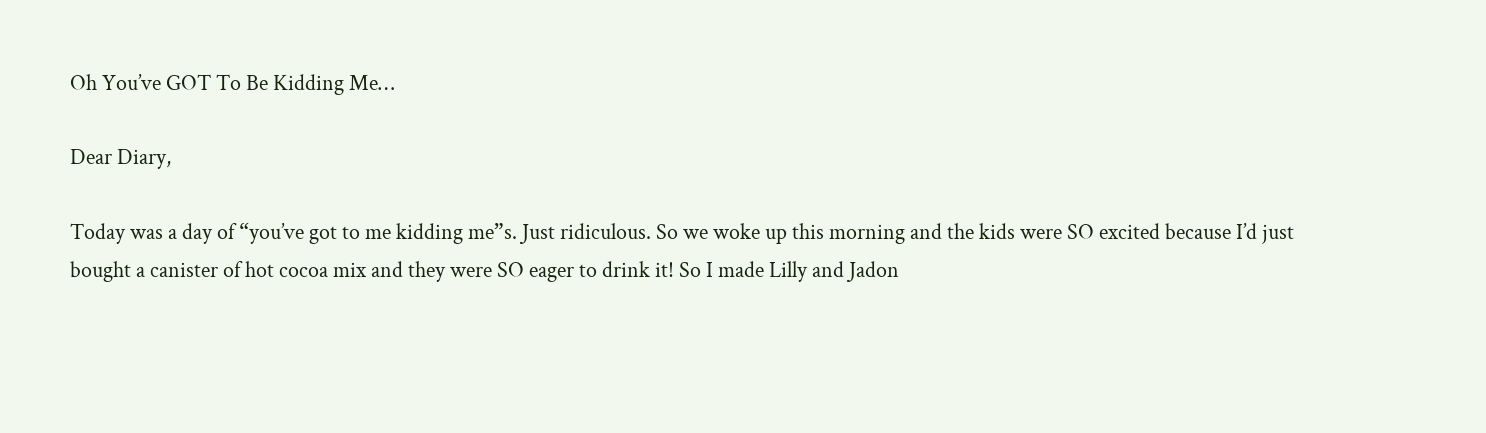Oh You’ve GOT To Be Kidding Me…

Dear Diary,

Today was a day of “you’ve got to me kidding me”s. Just ridiculous. So we woke up this morning and the kids were SO excited because I’d just bought a canister of hot cocoa mix and they were SO eager to drink it! So I made Lilly and Jadon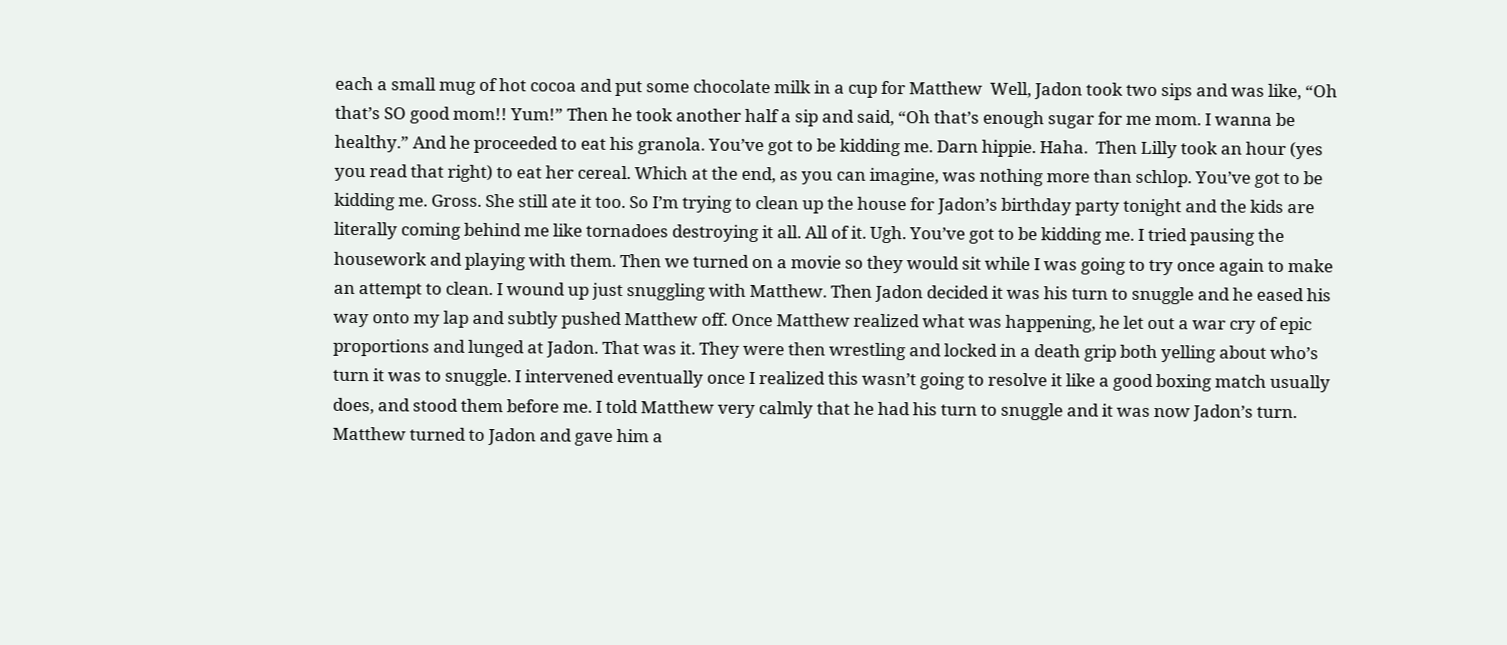each a small mug of hot cocoa and put some chocolate milk in a cup for Matthew  Well, Jadon took two sips and was like, “Oh that’s SO good mom!! Yum!” Then he took another half a sip and said, “Oh that’s enough sugar for me mom. I wanna be healthy.” And he proceeded to eat his granola. You’ve got to be kidding me. Darn hippie. Haha.  Then Lilly took an hour (yes you read that right) to eat her cereal. Which at the end, as you can imagine, was nothing more than schlop. You’ve got to be kidding me. Gross. She still ate it too. So I’m trying to clean up the house for Jadon’s birthday party tonight and the kids are literally coming behind me like tornadoes destroying it all. All of it. Ugh. You’ve got to be kidding me. I tried pausing the housework and playing with them. Then we turned on a movie so they would sit while I was going to try once again to make an attempt to clean. I wound up just snuggling with Matthew. Then Jadon decided it was his turn to snuggle and he eased his way onto my lap and subtly pushed Matthew off. Once Matthew realized what was happening, he let out a war cry of epic proportions and lunged at Jadon. That was it. They were then wrestling and locked in a death grip both yelling about who’s turn it was to snuggle. I intervened eventually once I realized this wasn’t going to resolve it like a good boxing match usually does, and stood them before me. I told Matthew very calmly that he had his turn to snuggle and it was now Jadon’s turn. Matthew turned to Jadon and gave him a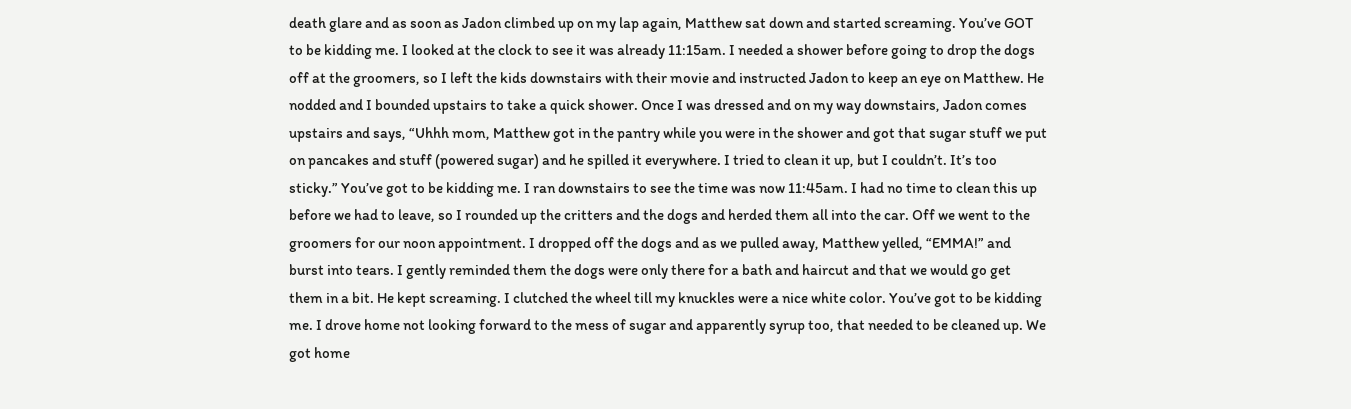death glare and as soon as Jadon climbed up on my lap again, Matthew sat down and started screaming. You’ve GOT to be kidding me. I looked at the clock to see it was already 11:15am. I needed a shower before going to drop the dogs off at the groomers, so I left the kids downstairs with their movie and instructed Jadon to keep an eye on Matthew. He nodded and I bounded upstairs to take a quick shower. Once I was dressed and on my way downstairs, Jadon comes upstairs and says, “Uhhh mom, Matthew got in the pantry while you were in the shower and got that sugar stuff we put on pancakes and stuff (powered sugar) and he spilled it everywhere. I tried to clean it up, but I couldn’t. It’s too sticky.” You’ve got to be kidding me. I ran downstairs to see the time was now 11:45am. I had no time to clean this up before we had to leave, so I rounded up the critters and the dogs and herded them all into the car. Off we went to the groomers for our noon appointment. I dropped off the dogs and as we pulled away, Matthew yelled, “EMMA!” and burst into tears. I gently reminded them the dogs were only there for a bath and haircut and that we would go get them in a bit. He kept screaming. I clutched the wheel till my knuckles were a nice white color. You’ve got to be kidding me. I drove home not looking forward to the mess of sugar and apparently syrup too, that needed to be cleaned up. We got home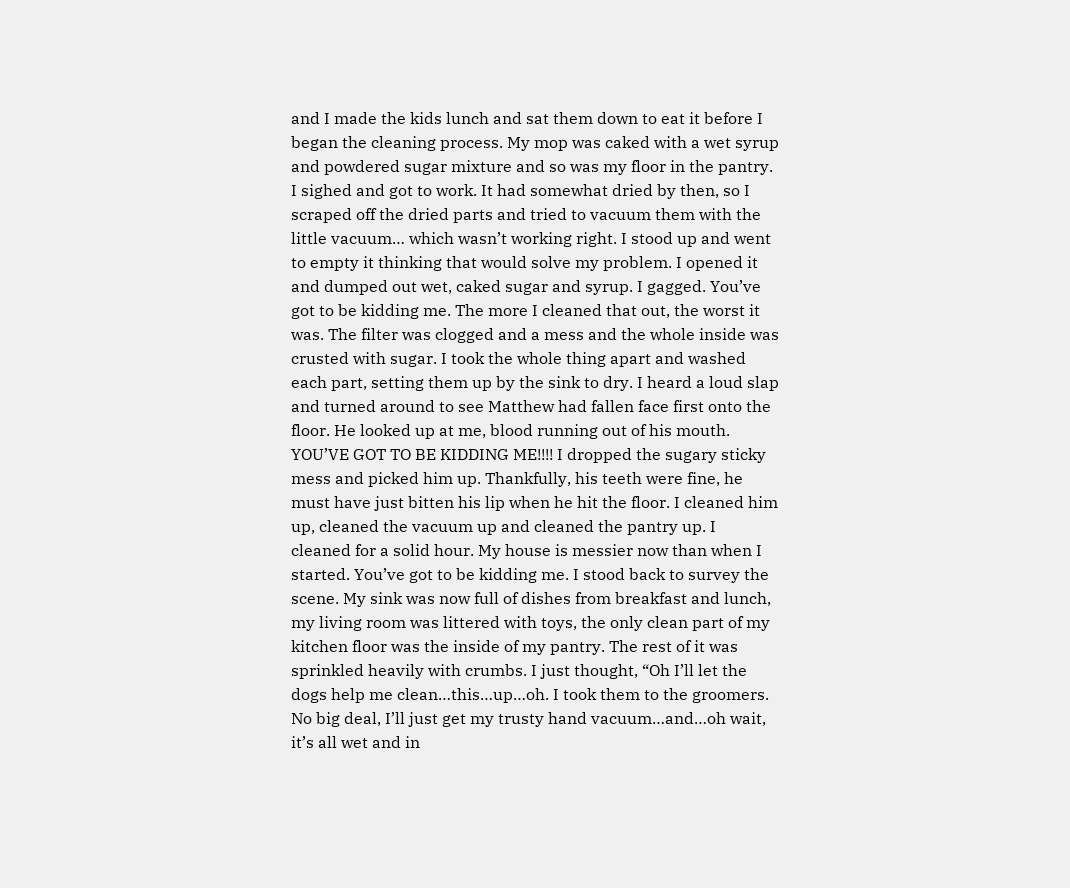and I made the kids lunch and sat them down to eat it before I began the cleaning process. My mop was caked with a wet syrup and powdered sugar mixture and so was my floor in the pantry. I sighed and got to work. It had somewhat dried by then, so I scraped off the dried parts and tried to vacuum them with the little vacuum… which wasn’t working right. I stood up and went to empty it thinking that would solve my problem. I opened it and dumped out wet, caked sugar and syrup. I gagged. You’ve got to be kidding me. The more I cleaned that out, the worst it was. The filter was clogged and a mess and the whole inside was crusted with sugar. I took the whole thing apart and washed each part, setting them up by the sink to dry. I heard a loud slap and turned around to see Matthew had fallen face first onto the floor. He looked up at me, blood running out of his mouth. YOU’VE GOT TO BE KIDDING ME!!!! I dropped the sugary sticky mess and picked him up. Thankfully, his teeth were fine, he must have just bitten his lip when he hit the floor. I cleaned him up, cleaned the vacuum up and cleaned the pantry up. I cleaned for a solid hour. My house is messier now than when I started. You’ve got to be kidding me. I stood back to survey the scene. My sink was now full of dishes from breakfast and lunch, my living room was littered with toys, the only clean part of my kitchen floor was the inside of my pantry. The rest of it was sprinkled heavily with crumbs. I just thought, “Oh I’ll let the dogs help me clean…this…up…oh. I took them to the groomers. No big deal, I’ll just get my trusty hand vacuum…and…oh wait, it’s all wet and in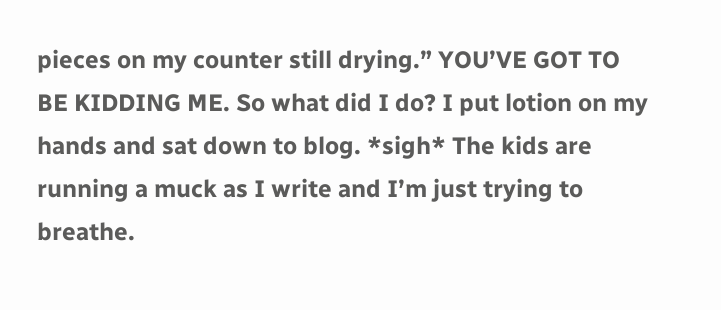pieces on my counter still drying.” YOU’VE GOT TO BE KIDDING ME. So what did I do? I put lotion on my hands and sat down to blog. *sigh* The kids are running a muck as I write and I’m just trying to breathe.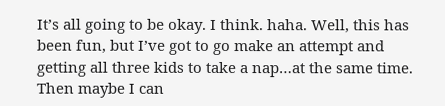It’s all going to be okay. I think. haha. Well, this has been fun, but I’ve got to go make an attempt and getting all three kids to take a nap…at the same time. Then maybe I can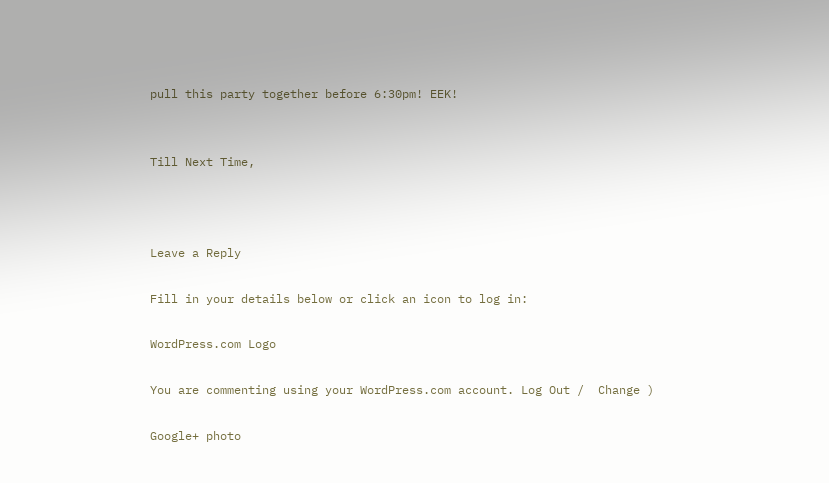pull this party together before 6:30pm! EEK!


Till Next Time,



Leave a Reply

Fill in your details below or click an icon to log in:

WordPress.com Logo

You are commenting using your WordPress.com account. Log Out /  Change )

Google+ photo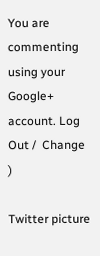You are commenting using your Google+ account. Log Out /  Change )

Twitter picture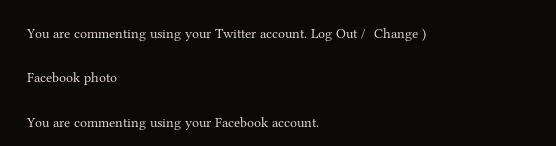You are commenting using your Twitter account. Log Out /  Change )

Facebook photo

You are commenting using your Facebook account.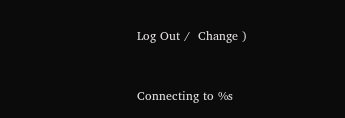Log Out /  Change )


Connecting to %s